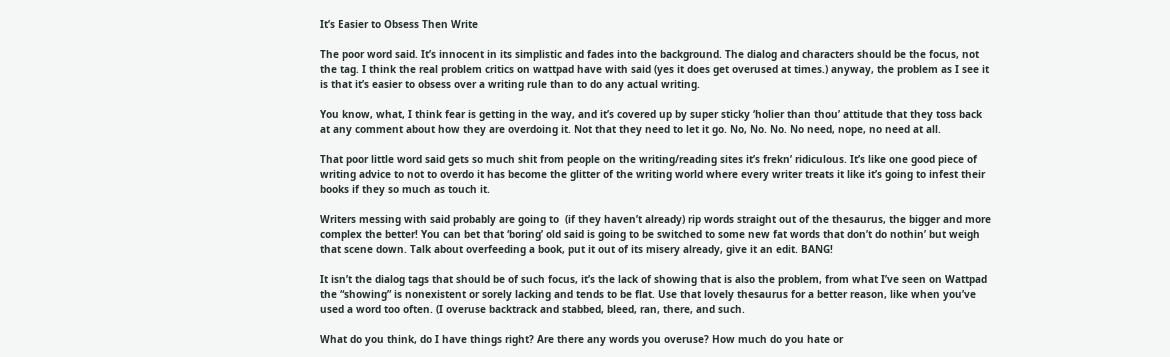It’s Easier to Obsess Then Write

The poor word said. It’s innocent in its simplistic and fades into the background. The dialog and characters should be the focus, not the tag. I think the real problem critics on wattpad have with said (yes it does get overused at times.) anyway, the problem as I see it is that it’s easier to obsess over a writing rule than to do any actual writing.

You know, what, I think fear is getting in the way, and it’s covered up by super sticky ‘holier than thou’ attitude that they toss back at any comment about how they are overdoing it. Not that they need to let it go. No, No. No. No need, nope, no need at all.

That poor little word said gets so much shit from people on the writing/reading sites it’s frekn’ ridiculous. It’s like one good piece of writing advice to not to overdo it has become the glitter of the writing world where every writer treats it like it’s going to infest their books if they so much as touch it.

Writers messing with said probably are going to  (if they haven’t already) rip words straight out of the thesaurus, the bigger and more complex the better! You can bet that ‘boring’ old said is going to be switched to some new fat words that don’t do nothin’ but weigh that scene down. Talk about overfeeding a book, put it out of its misery already, give it an edit. BANG!

It isn’t the dialog tags that should be of such focus, it’s the lack of showing that is also the problem, from what I’ve seen on Wattpad the “showing” is nonexistent or sorely lacking and tends to be flat. Use that lovely thesaurus for a better reason, like when you’ve used a word too often. (I overuse backtrack and stabbed, bleed, ran, there, and such.

What do you think, do I have things right? Are there any words you overuse? How much do you hate or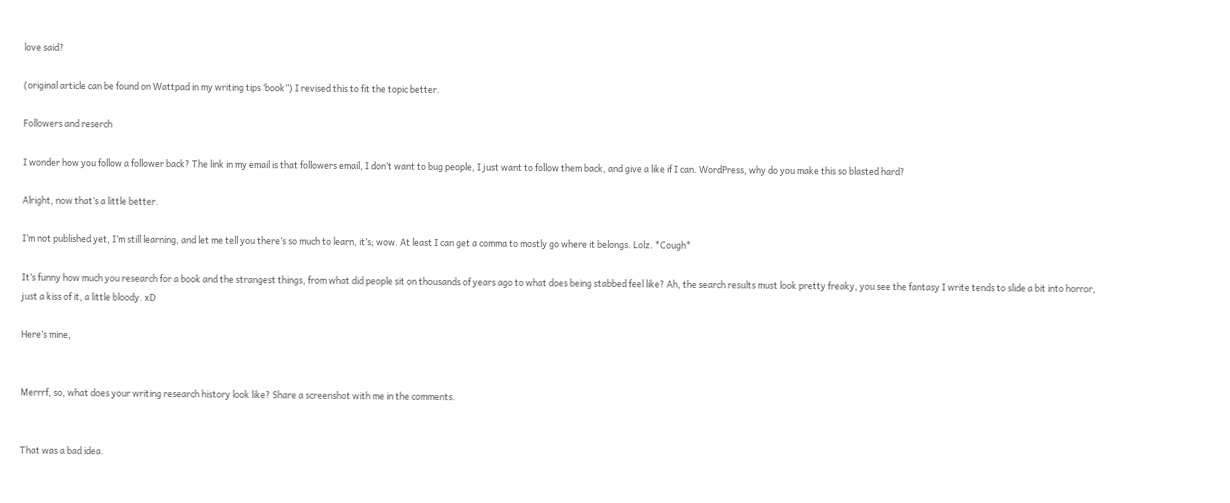love said?

(original article can be found on Wattpad in my writing tips ‘book”) I revised this to fit the topic better.

Followers and reserch

I wonder how you follow a follower back? The link in my email is that followers email, I don’t want to bug people, I just want to follow them back, and give a like if I can. WordPress, why do you make this so blasted hard?

Alright, now that’s a little better.

I’m not published yet, I’m still learning, and let me tell you there’s so much to learn, it’s; wow. At least I can get a comma to mostly go where it belongs. Lolz. *Cough*

It’s funny how much you research for a book and the strangest things, from what did people sit on thousands of years ago to what does being stabbed feel like? Ah, the search results must look pretty freaky, you see the fantasy I write tends to slide a bit into horror, just a kiss of it, a little bloody. xD

Here’s mine,


Merrrf, so, what does your writing research history look like? Share a screenshot with me in the comments.


That was a bad idea.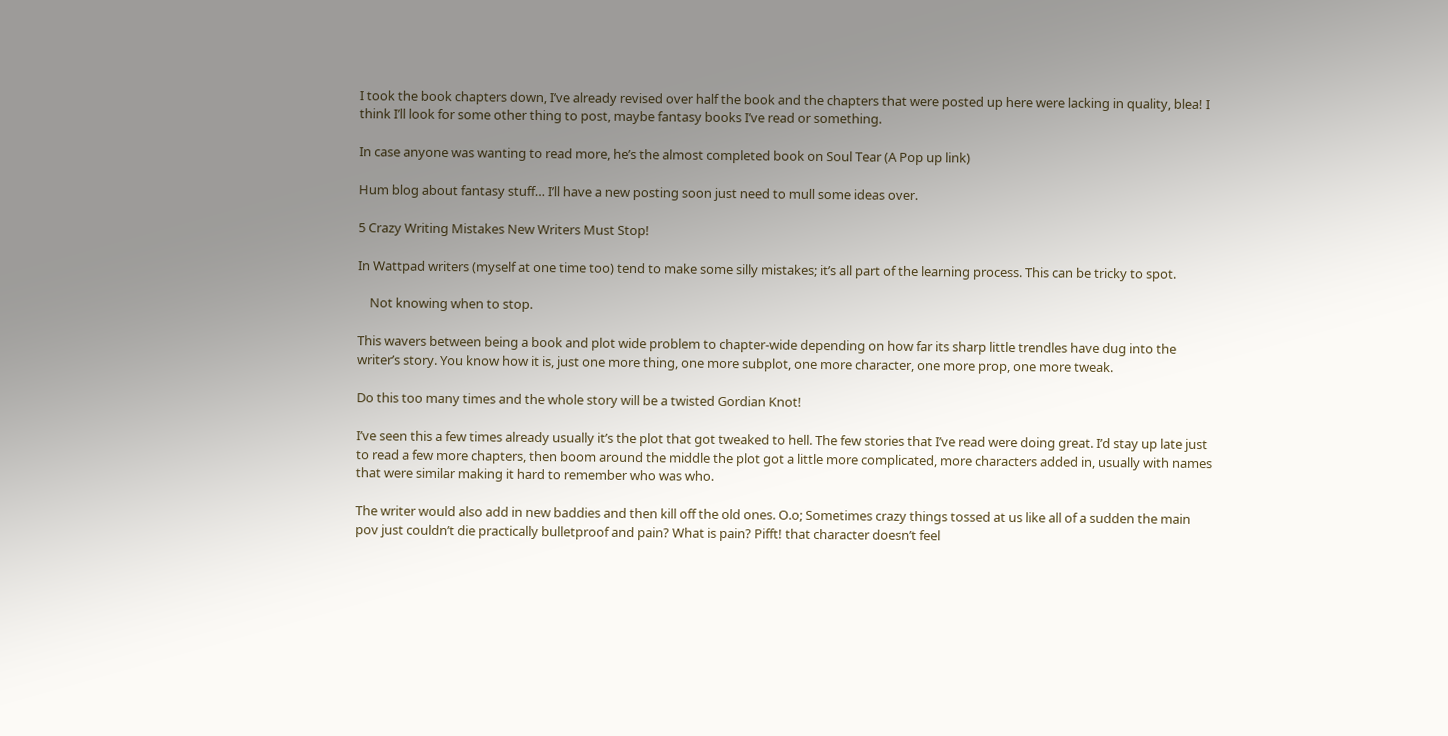I took the book chapters down, I’ve already revised over half the book and the chapters that were posted up here were lacking in quality, blea! I think I’ll look for some other thing to post, maybe fantasy books I’ve read or something.

In case anyone was wanting to read more, he’s the almost completed book on Soul Tear (A Pop up link)

Hum blog about fantasy stuff… I’ll have a new posting soon just need to mull some ideas over.

5 Crazy Writing Mistakes New Writers Must Stop!

In Wattpad writers (myself at one time too) tend to make some silly mistakes; it’s all part of the learning process. This can be tricky to spot.

    Not knowing when to stop.

This wavers between being a book and plot wide problem to chapter-wide depending on how far its sharp little trendles have dug into the writer’s story. You know how it is, just one more thing, one more subplot, one more character, one more prop, one more tweak.

Do this too many times and the whole story will be a twisted Gordian Knot!

I’ve seen this a few times already usually it’s the plot that got tweaked to hell. The few stories that I’ve read were doing great. I’d stay up late just to read a few more chapters, then boom around the middle the plot got a little more complicated, more characters added in, usually with names that were similar making it hard to remember who was who.

The writer would also add in new baddies and then kill off the old ones. O.o; Sometimes crazy things tossed at us like all of a sudden the main pov just couldn’t die practically bulletproof and pain? What is pain? Pifft! that character doesn’t feel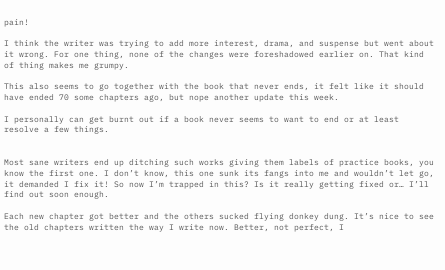pain!

I think the writer was trying to add more interest, drama, and suspense but went about it wrong. For one thing, none of the changes were foreshadowed earlier on. That kind of thing makes me grumpy.

This also seems to go together with the book that never ends, it felt like it should have ended 70 some chapters ago, but nope another update this week.

I personally can get burnt out if a book never seems to want to end or at least resolve a few things.


Most sane writers end up ditching such works giving them labels of practice books, you know the first one. I don’t know, this one sunk its fangs into me and wouldn’t let go, it demanded I fix it! So now I’m trapped in this? Is it really getting fixed or… I’ll find out soon enough.

Each new chapter got better and the others sucked flying donkey dung. It’s nice to see the old chapters written the way I write now. Better, not perfect, I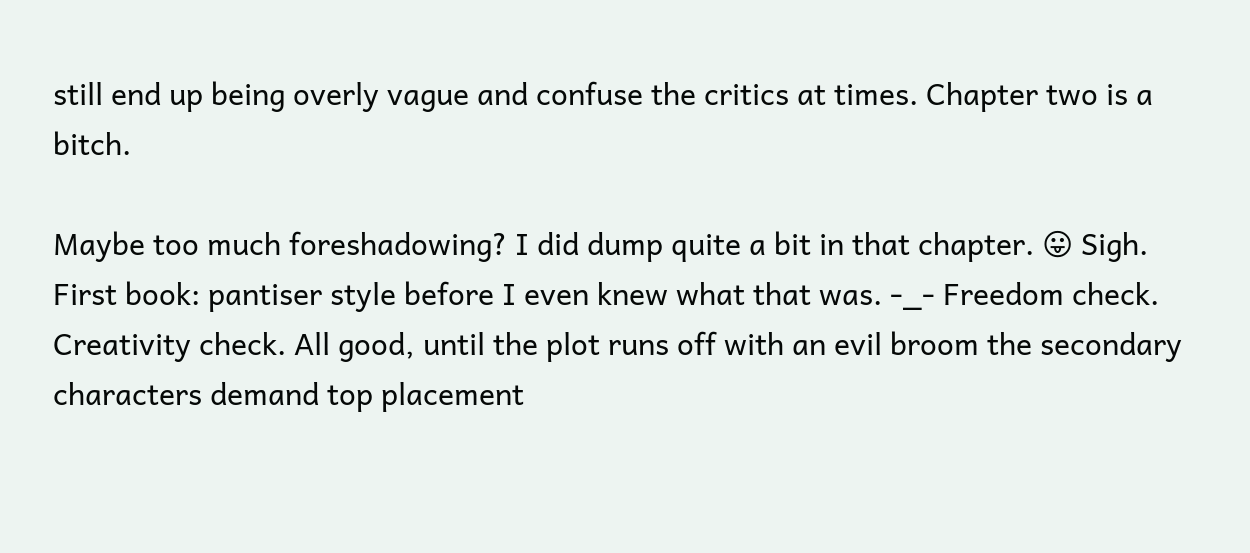still end up being overly vague and confuse the critics at times. Chapter two is a bitch.

Maybe too much foreshadowing? I did dump quite a bit in that chapter. 😛 Sigh. First book: pantiser style before I even knew what that was. -_- Freedom check. Creativity check. All good, until the plot runs off with an evil broom the secondary characters demand top placement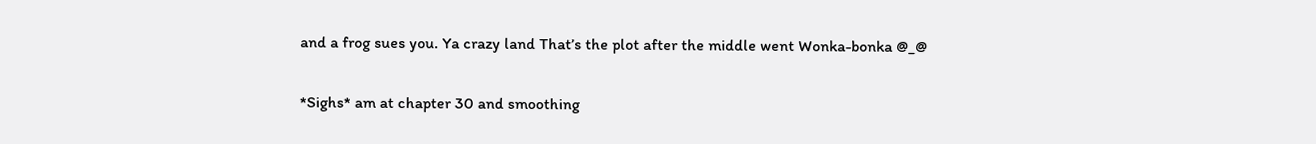and a frog sues you. Ya crazy land That’s the plot after the middle went Wonka-bonka @_@

*Sighs* am at chapter 30 and smoothing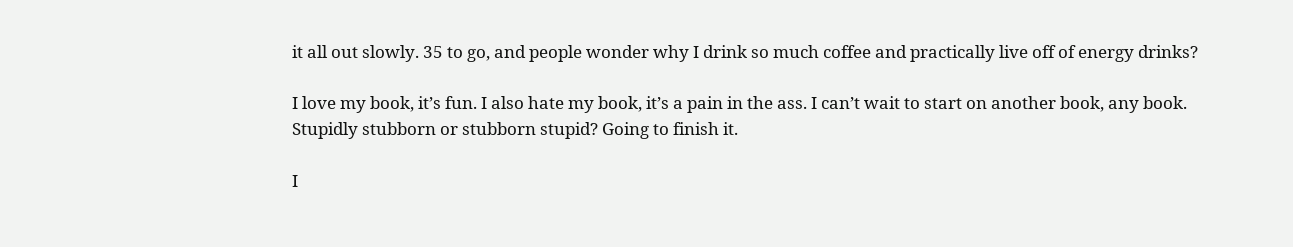it all out slowly. 35 to go, and people wonder why I drink so much coffee and practically live off of energy drinks?

I love my book, it’s fun. I also hate my book, it’s a pain in the ass. I can’t wait to start on another book, any book. Stupidly stubborn or stubborn stupid? Going to finish it.

I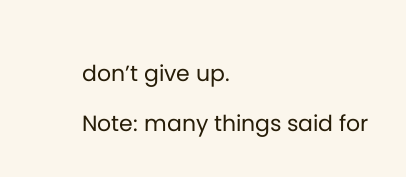don’t give up.

Note: many things said for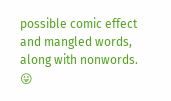possible comic effect and mangled words, along with nonwords. 😛